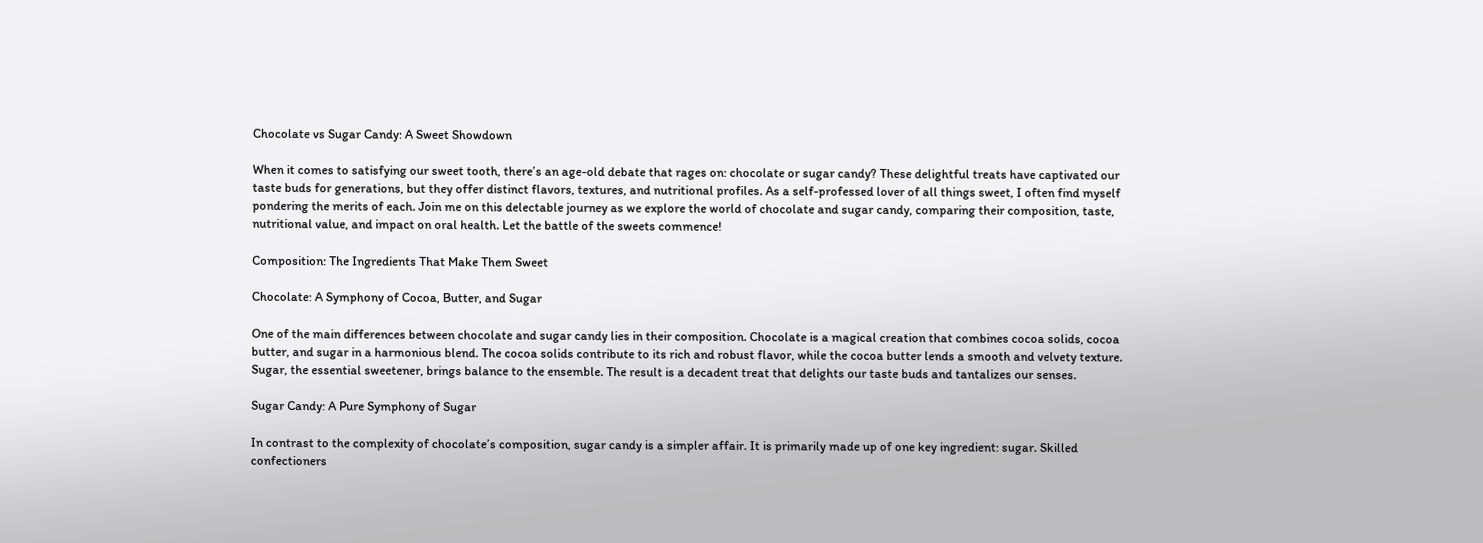Chocolate vs Sugar Candy: A Sweet Showdown

When it comes to satisfying our sweet tooth, there’s an age-old debate that rages on: chocolate or sugar candy? These delightful treats have captivated our taste buds for generations, but they offer distinct flavors, textures, and nutritional profiles. As a self-professed lover of all things sweet, I often find myself pondering the merits of each. Join me on this delectable journey as we explore the world of chocolate and sugar candy, comparing their composition, taste, nutritional value, and impact on oral health. Let the battle of the sweets commence!

Composition: The Ingredients That Make Them Sweet

Chocolate: A Symphony of Cocoa, Butter, and Sugar

One of the main differences between chocolate and sugar candy lies in their composition. Chocolate is a magical creation that combines cocoa solids, cocoa butter, and sugar in a harmonious blend. The cocoa solids contribute to its rich and robust flavor, while the cocoa butter lends a smooth and velvety texture. Sugar, the essential sweetener, brings balance to the ensemble. The result is a decadent treat that delights our taste buds and tantalizes our senses.

Sugar Candy: A Pure Symphony of Sugar

In contrast to the complexity of chocolate’s composition, sugar candy is a simpler affair. It is primarily made up of one key ingredient: sugar. Skilled confectioners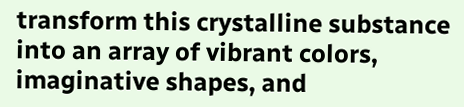transform this crystalline substance into an array of vibrant colors, imaginative shapes, and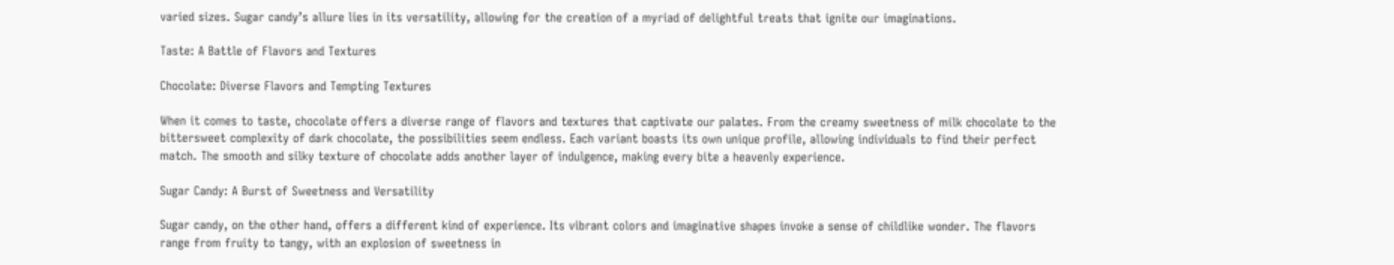varied sizes. Sugar candy’s allure lies in its versatility, allowing for the creation of a myriad of delightful treats that ignite our imaginations.

Taste: A Battle of Flavors and Textures

Chocolate: Diverse Flavors and Tempting Textures

When it comes to taste, chocolate offers a diverse range of flavors and textures that captivate our palates. From the creamy sweetness of milk chocolate to the bittersweet complexity of dark chocolate, the possibilities seem endless. Each variant boasts its own unique profile, allowing individuals to find their perfect match. The smooth and silky texture of chocolate adds another layer of indulgence, making every bite a heavenly experience.

Sugar Candy: A Burst of Sweetness and Versatility

Sugar candy, on the other hand, offers a different kind of experience. Its vibrant colors and imaginative shapes invoke a sense of childlike wonder. The flavors range from fruity to tangy, with an explosion of sweetness in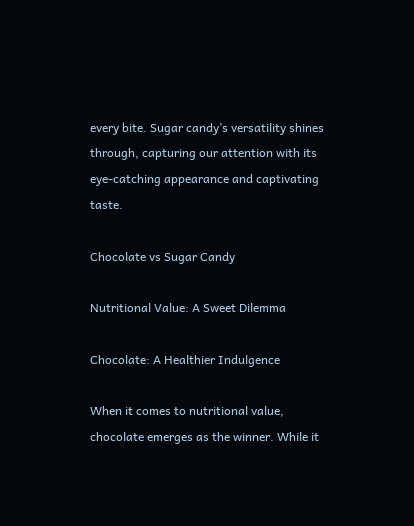every bite. Sugar candy’s versatility shines through, capturing our attention with its eye-catching appearance and captivating taste.

Chocolate vs Sugar Candy

Nutritional Value: A Sweet Dilemma

Chocolate: A Healthier Indulgence

When it comes to nutritional value, chocolate emerges as the winner. While it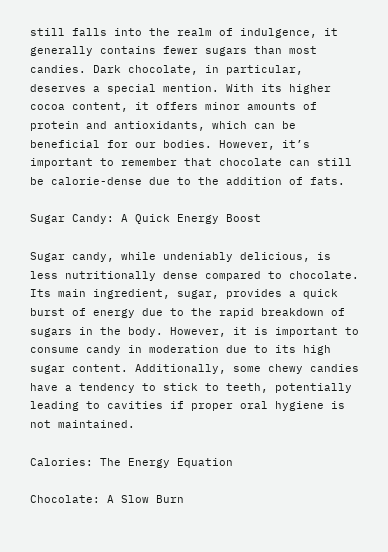still falls into the realm of indulgence, it generally contains fewer sugars than most candies. Dark chocolate, in particular, deserves a special mention. With its higher cocoa content, it offers minor amounts of protein and antioxidants, which can be beneficial for our bodies. However, it’s important to remember that chocolate can still be calorie-dense due to the addition of fats.

Sugar Candy: A Quick Energy Boost

Sugar candy, while undeniably delicious, is less nutritionally dense compared to chocolate. Its main ingredient, sugar, provides a quick burst of energy due to the rapid breakdown of sugars in the body. However, it is important to consume candy in moderation due to its high sugar content. Additionally, some chewy candies have a tendency to stick to teeth, potentially leading to cavities if proper oral hygiene is not maintained.

Calories: The Energy Equation

Chocolate: A Slow Burn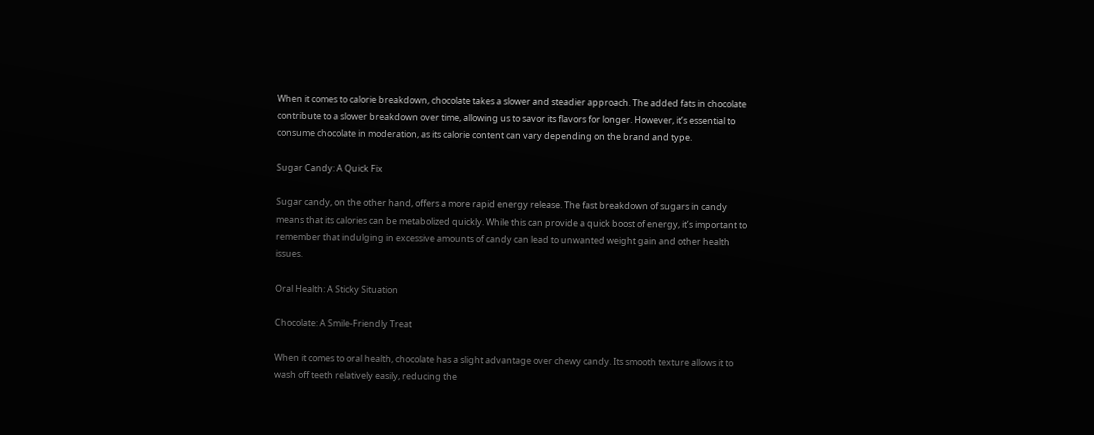When it comes to calorie breakdown, chocolate takes a slower and steadier approach. The added fats in chocolate contribute to a slower breakdown over time, allowing us to savor its flavors for longer. However, it’s essential to consume chocolate in moderation, as its calorie content can vary depending on the brand and type.

Sugar Candy: A Quick Fix

Sugar candy, on the other hand, offers a more rapid energy release. The fast breakdown of sugars in candy means that its calories can be metabolized quickly. While this can provide a quick boost of energy, it’s important to remember that indulging in excessive amounts of candy can lead to unwanted weight gain and other health issues.

Oral Health: A Sticky Situation

Chocolate: A Smile-Friendly Treat

When it comes to oral health, chocolate has a slight advantage over chewy candy. Its smooth texture allows it to wash off teeth relatively easily, reducing the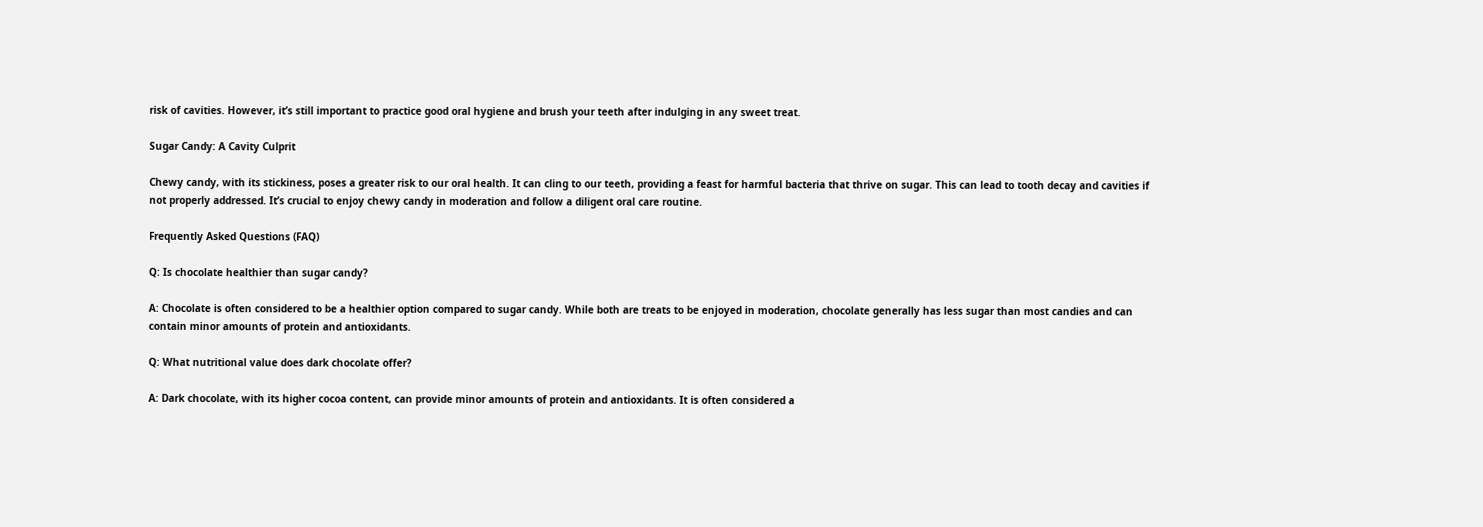risk of cavities. However, it’s still important to practice good oral hygiene and brush your teeth after indulging in any sweet treat.

Sugar Candy: A Cavity Culprit

Chewy candy, with its stickiness, poses a greater risk to our oral health. It can cling to our teeth, providing a feast for harmful bacteria that thrive on sugar. This can lead to tooth decay and cavities if not properly addressed. It’s crucial to enjoy chewy candy in moderation and follow a diligent oral care routine.

Frequently Asked Questions (FAQ)

Q: Is chocolate healthier than sugar candy?

A: Chocolate is often considered to be a healthier option compared to sugar candy. While both are treats to be enjoyed in moderation, chocolate generally has less sugar than most candies and can contain minor amounts of protein and antioxidants.

Q: What nutritional value does dark chocolate offer?

A: Dark chocolate, with its higher cocoa content, can provide minor amounts of protein and antioxidants. It is often considered a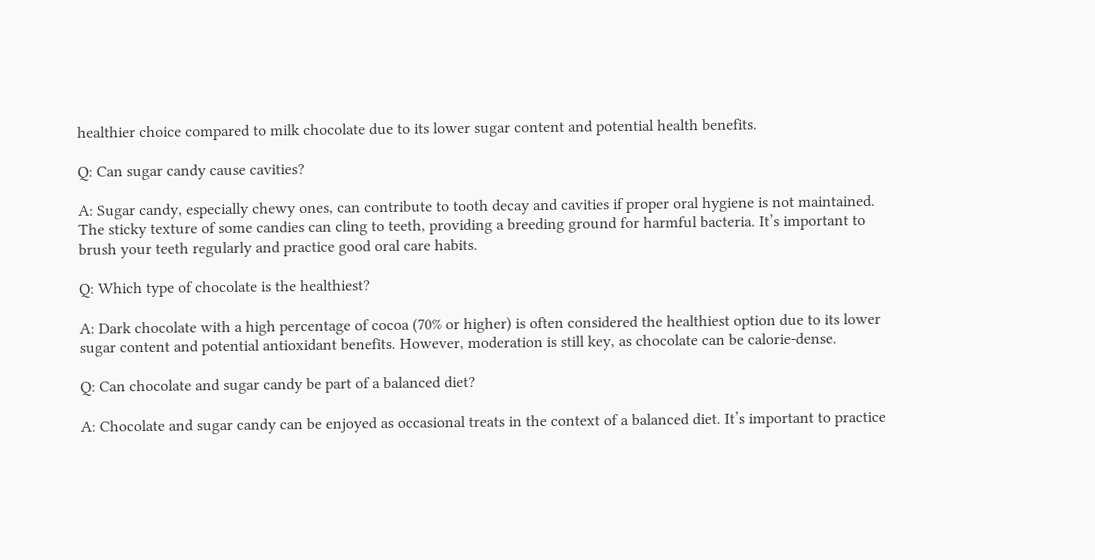healthier choice compared to milk chocolate due to its lower sugar content and potential health benefits.

Q: Can sugar candy cause cavities?

A: Sugar candy, especially chewy ones, can contribute to tooth decay and cavities if proper oral hygiene is not maintained. The sticky texture of some candies can cling to teeth, providing a breeding ground for harmful bacteria. It’s important to brush your teeth regularly and practice good oral care habits.

Q: Which type of chocolate is the healthiest?

A: Dark chocolate with a high percentage of cocoa (70% or higher) is often considered the healthiest option due to its lower sugar content and potential antioxidant benefits. However, moderation is still key, as chocolate can be calorie-dense.

Q: Can chocolate and sugar candy be part of a balanced diet?

A: Chocolate and sugar candy can be enjoyed as occasional treats in the context of a balanced diet. It’s important to practice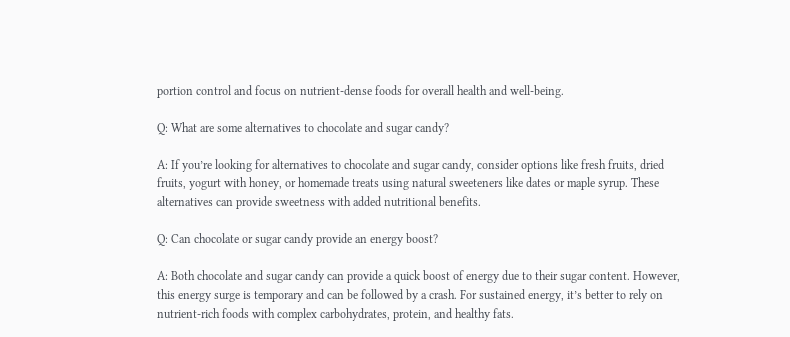portion control and focus on nutrient-dense foods for overall health and well-being.

Q: What are some alternatives to chocolate and sugar candy?

A: If you’re looking for alternatives to chocolate and sugar candy, consider options like fresh fruits, dried fruits, yogurt with honey, or homemade treats using natural sweeteners like dates or maple syrup. These alternatives can provide sweetness with added nutritional benefits.

Q: Can chocolate or sugar candy provide an energy boost?

A: Both chocolate and sugar candy can provide a quick boost of energy due to their sugar content. However, this energy surge is temporary and can be followed by a crash. For sustained energy, it’s better to rely on nutrient-rich foods with complex carbohydrates, protein, and healthy fats.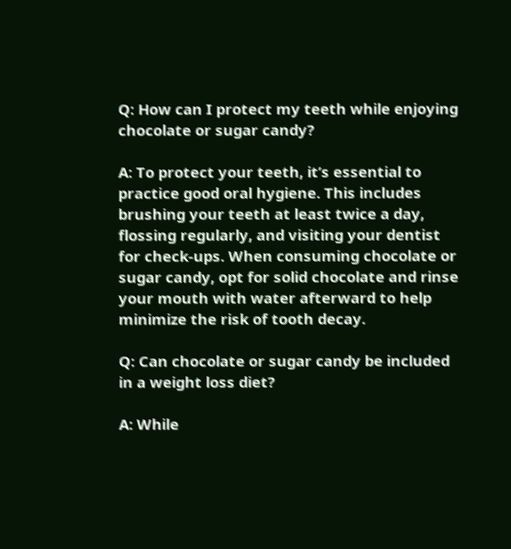Q: How can I protect my teeth while enjoying chocolate or sugar candy?

A: To protect your teeth, it’s essential to practice good oral hygiene. This includes brushing your teeth at least twice a day, flossing regularly, and visiting your dentist for check-ups. When consuming chocolate or sugar candy, opt for solid chocolate and rinse your mouth with water afterward to help minimize the risk of tooth decay.

Q: Can chocolate or sugar candy be included in a weight loss diet?

A: While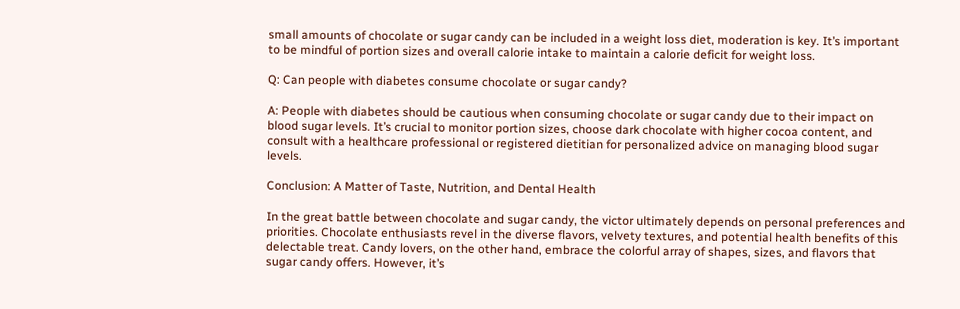small amounts of chocolate or sugar candy can be included in a weight loss diet, moderation is key. It’s important to be mindful of portion sizes and overall calorie intake to maintain a calorie deficit for weight loss.

Q: Can people with diabetes consume chocolate or sugar candy?

A: People with diabetes should be cautious when consuming chocolate or sugar candy due to their impact on blood sugar levels. It’s crucial to monitor portion sizes, choose dark chocolate with higher cocoa content, and consult with a healthcare professional or registered dietitian for personalized advice on managing blood sugar levels.

Conclusion: A Matter of Taste, Nutrition, and Dental Health

In the great battle between chocolate and sugar candy, the victor ultimately depends on personal preferences and priorities. Chocolate enthusiasts revel in the diverse flavors, velvety textures, and potential health benefits of this delectable treat. Candy lovers, on the other hand, embrace the colorful array of shapes, sizes, and flavors that sugar candy offers. However, it’s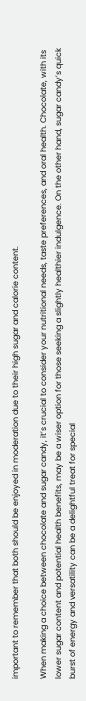important to remember that both should be enjoyed in moderation due to their high sugar and calorie content.

When making a choice between chocolate and sugar candy, it’s crucial to consider your nutritional needs, taste preferences, and oral health. Chocolate, with its lower sugar content and potential health benefits, may be a wiser option for those seeking a slightly healthier indulgence. On the other hand, sugar candy’s quick burst of energy and versatility can be a delightful treat for special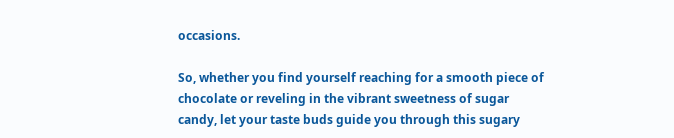occasions.

So, whether you find yourself reaching for a smooth piece of chocolate or reveling in the vibrant sweetness of sugar candy, let your taste buds guide you through this sugary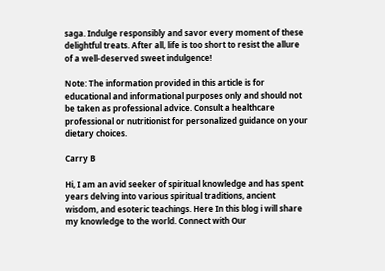saga. Indulge responsibly and savor every moment of these delightful treats. After all, life is too short to resist the allure of a well-deserved sweet indulgence!

Note: The information provided in this article is for educational and informational purposes only and should not be taken as professional advice. Consult a healthcare professional or nutritionist for personalized guidance on your dietary choices.

Carry B

Hi, I am an avid seeker of spiritual knowledge and has spent years delving into various spiritual traditions, ancient wisdom, and esoteric teachings. Here In this blog i will share my knowledge to the world. Connect with Our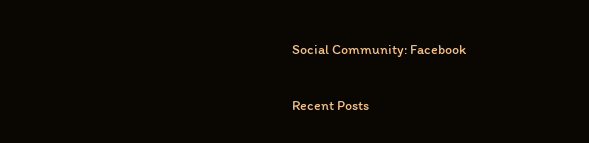Social Community: Facebook

Recent Posts